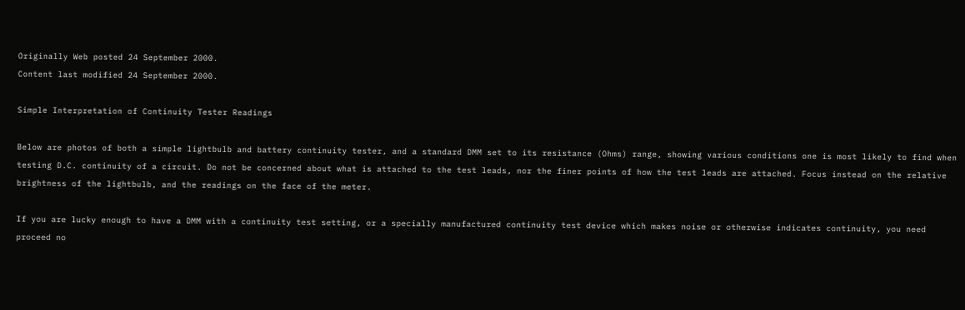Originally Web posted 24 September 2000.
Content last modified 24 September 2000.

Simple Interpretation of Continuity Tester Readings

Below are photos of both a simple lightbulb and battery continuity tester, and a standard DMM set to its resistance (Ohms) range, showing various conditions one is most likely to find when testing D.C. continuity of a circuit. Do not be concerned about what is attached to the test leads, nor the finer points of how the test leads are attached. Focus instead on the relative brightness of the lightbulb, and the readings on the face of the meter.

If you are lucky enough to have a DMM with a continuity test setting, or a specially manufactured continuity test device which makes noise or otherwise indicates continuity, you need proceed no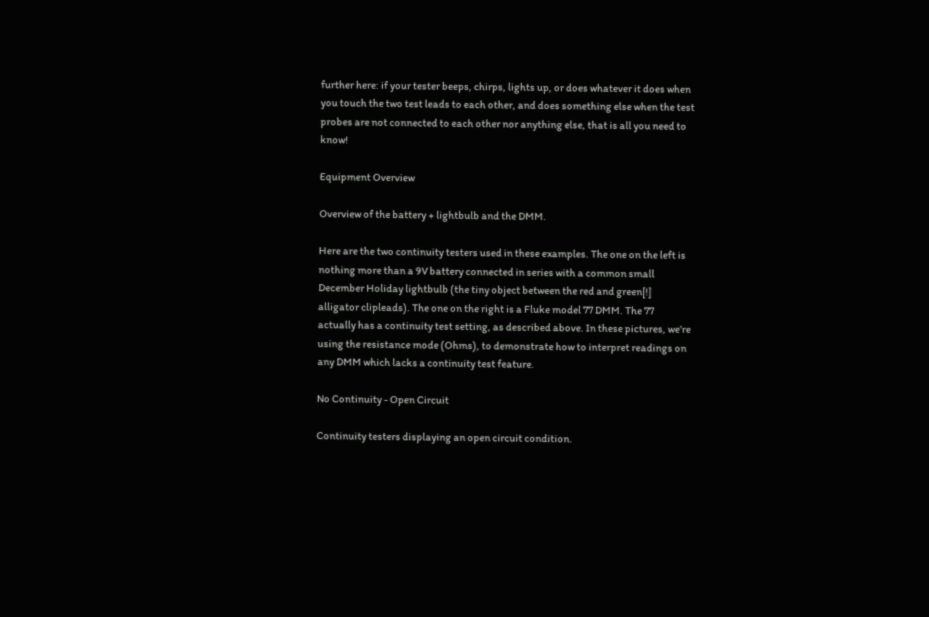further here: if your tester beeps, chirps, lights up, or does whatever it does when you touch the two test leads to each other, and does something else when the test probes are not connected to each other nor anything else, that is all you need to know!

Equipment Overview

Overview of the battery + lightbulb and the DMM.

Here are the two continuity testers used in these examples. The one on the left is nothing more than a 9V battery connected in series with a common small December Holiday lightbulb (the tiny object between the red and green[!] alligator clipleads). The one on the right is a Fluke model 77 DMM. The 77 actually has a continuity test setting, as described above. In these pictures, we’re using the resistance mode (Ohms), to demonstrate how to interpret readings on any DMM which lacks a continuity test feature.

No Continuity - Open Circuit

Continuity testers displaying an open circuit condition.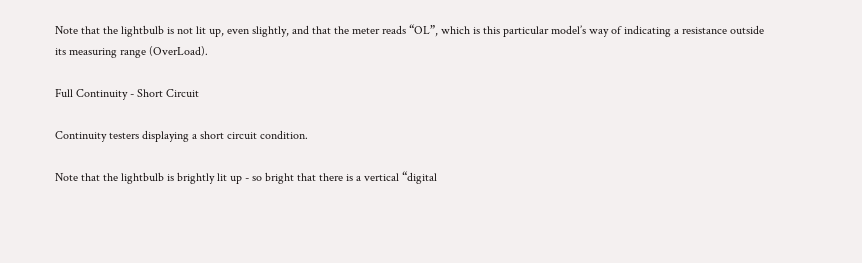Note that the lightbulb is not lit up, even slightly, and that the meter reads “OL”, which is this particular model’s way of indicating a resistance outside its measuring range (OverLoad).

Full Continuity - Short Circuit

Continuity testers displaying a short circuit condition.

Note that the lightbulb is brightly lit up - so bright that there is a vertical “digital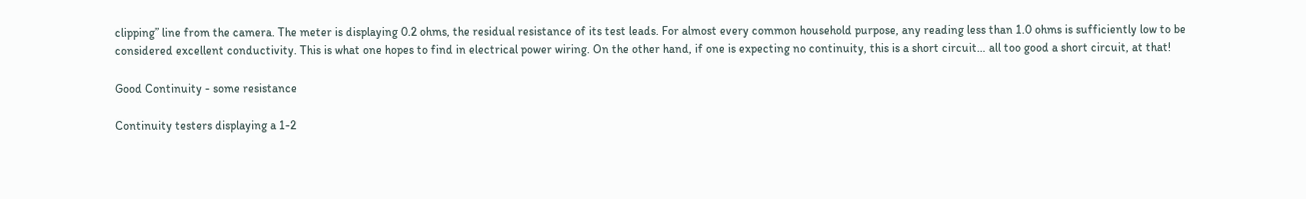clipping” line from the camera. The meter is displaying 0.2 ohms, the residual resistance of its test leads. For almost every common household purpose, any reading less than 1.0 ohms is sufficiently low to be considered excellent conductivity. This is what one hopes to find in electrical power wiring. On the other hand, if one is expecting no continuity, this is a short circuit… all too good a short circuit, at that!

Good Continuity - some resistance

Continuity testers displaying a 1-2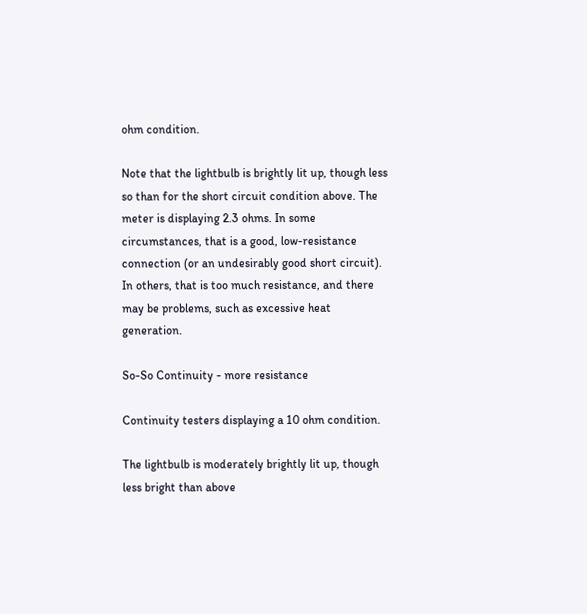ohm condition.

Note that the lightbulb is brightly lit up, though less so than for the short circuit condition above. The meter is displaying 2.3 ohms. In some circumstances, that is a good, low-resistance connection (or an undesirably good short circuit). In others, that is too much resistance, and there may be problems, such as excessive heat generation.

So-So Continuity - more resistance

Continuity testers displaying a 10 ohm condition.

The lightbulb is moderately brightly lit up, though less bright than above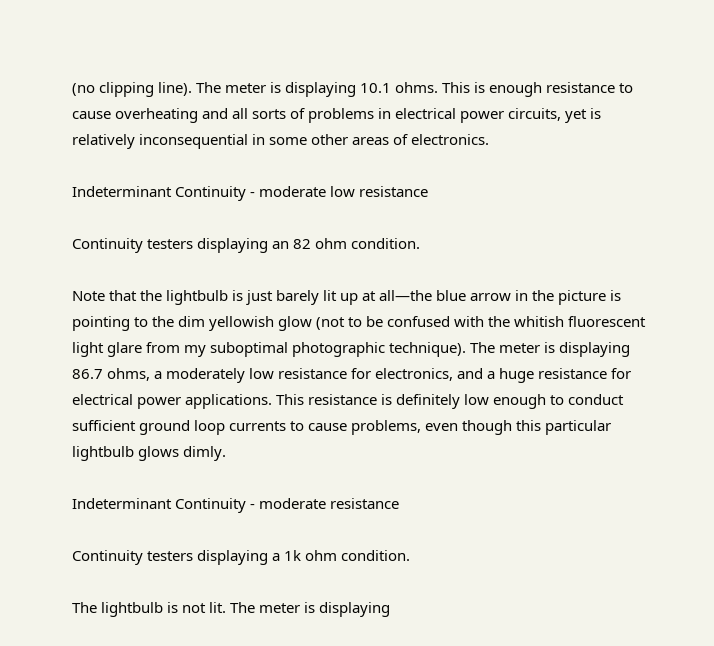(no clipping line). The meter is displaying 10.1 ohms. This is enough resistance to cause overheating and all sorts of problems in electrical power circuits, yet is relatively inconsequential in some other areas of electronics.

Indeterminant Continuity - moderate low resistance

Continuity testers displaying an 82 ohm condition.

Note that the lightbulb is just barely lit up at all—the blue arrow in the picture is pointing to the dim yellowish glow (not to be confused with the whitish fluorescent light glare from my suboptimal photographic technique). The meter is displaying 86.7 ohms, a moderately low resistance for electronics, and a huge resistance for electrical power applications. This resistance is definitely low enough to conduct sufficient ground loop currents to cause problems, even though this particular lightbulb glows dimly.

Indeterminant Continuity - moderate resistance

Continuity testers displaying a 1k ohm condition.

The lightbulb is not lit. The meter is displaying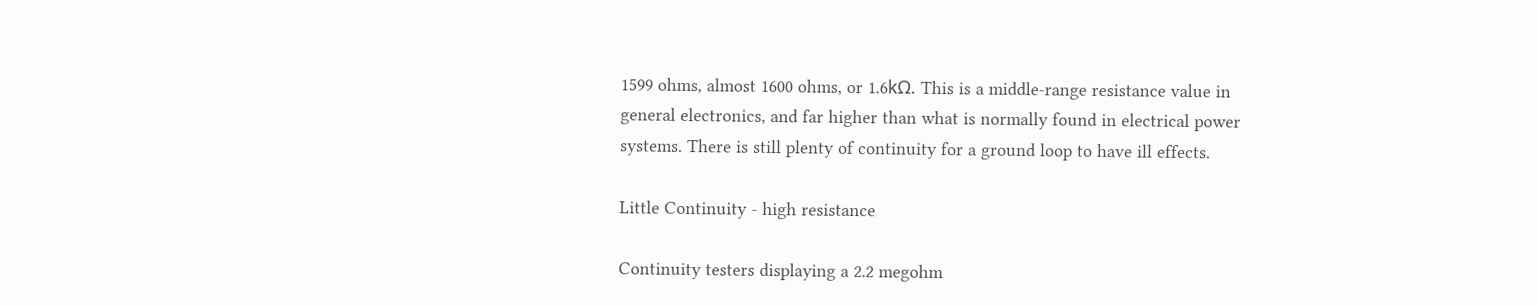1599 ohms, almost 1600 ohms, or 1.6kΩ. This is a middle-range resistance value in general electronics, and far higher than what is normally found in electrical power systems. There is still plenty of continuity for a ground loop to have ill effects.

Little Continuity - high resistance

Continuity testers displaying a 2.2 megohm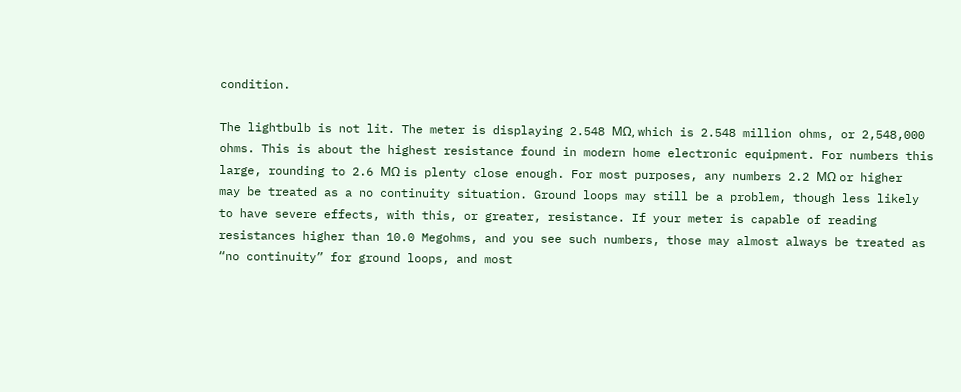condition.

The lightbulb is not lit. The meter is displaying 2.548 MΩ, which is 2.548 million ohms, or 2,548,000 ohms. This is about the highest resistance found in modern home electronic equipment. For numbers this large, rounding to 2.6 MΩ is plenty close enough. For most purposes, any numbers 2.2 MΩ or higher may be treated as a no continuity situation. Ground loops may still be a problem, though less likely to have severe effects, with this, or greater, resistance. If your meter is capable of reading resistances higher than 10.0 Megohms, and you see such numbers, those may almost always be treated as “no continuity” for ground loops, and most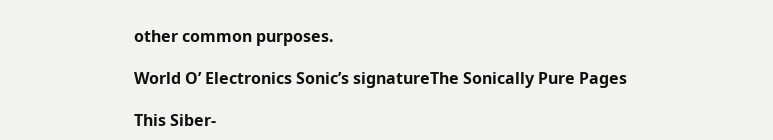other common purposes.

World O’ Electronics Sonic’s signatureThe Sonically Pure Pages

This Siber-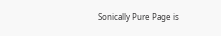Sonically Pure Page is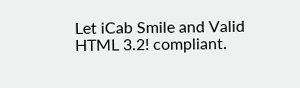Let iCab Smile and Valid HTML 3.2! compliant.